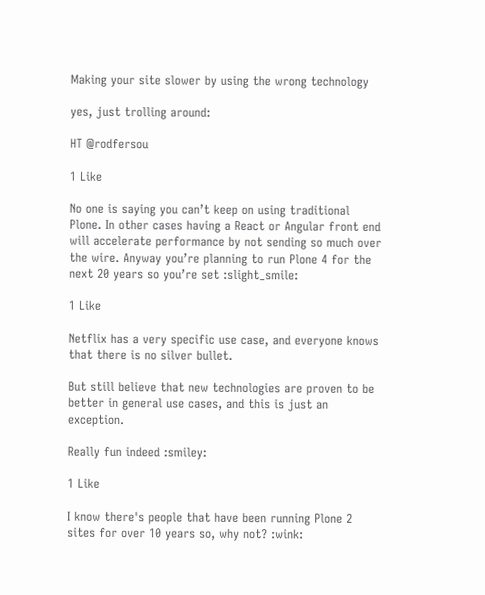Making your site slower by using the wrong technology

yes, just trolling around:

HT @rodfersou

1 Like

No one is saying you can’t keep on using traditional Plone. In other cases having a React or Angular front end will accelerate performance by not sending so much over the wire. Anyway you’re planning to run Plone 4 for the next 20 years so you’re set :slight_smile:

1 Like

Netflix has a very specific use case, and everyone knows that there is no silver bullet.

But still believe that new technologies are proven to be better in general use cases, and this is just an exception.

Really fun indeed :smiley:

1 Like

I know there's people that have been running Plone 2 sites for over 10 years so, why not? :wink: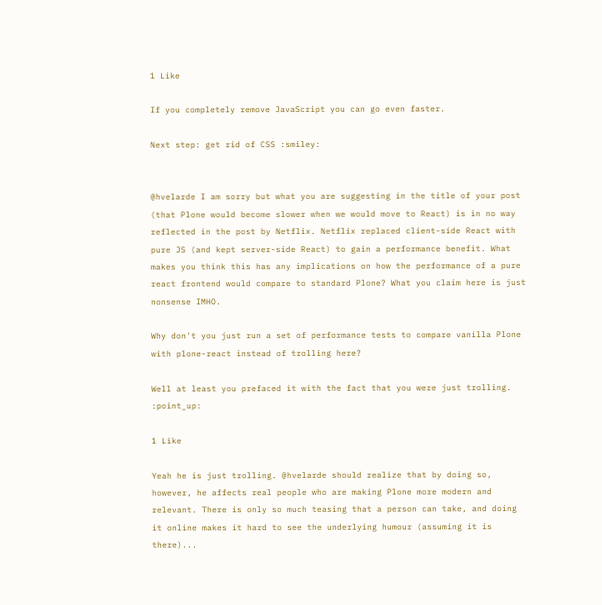1 Like

If you completely remove JavaScript you can go even faster.

Next step: get rid of CSS :smiley:


@hvelarde I am sorry but what you are suggesting in the title of your post (that Plone would become slower when we would move to React) is in no way reflected in the post by Netflix. Netflix replaced client-side React with pure JS (and kept server-side React) to gain a performance benefit. What makes you think this has any implications on how the performance of a pure react frontend would compare to standard Plone? What you claim here is just nonsense IMHO.

Why don't you just run a set of performance tests to compare vanilla Plone with plone-react instead of trolling here?

Well at least you prefaced it with the fact that you were just trolling. :point_up:

1 Like

Yeah he is just trolling. @hvelarde should realize that by doing so, however, he affects real people who are making Plone more modern and relevant. There is only so much teasing that a person can take, and doing it online makes it hard to see the underlying humour (assuming it is there)...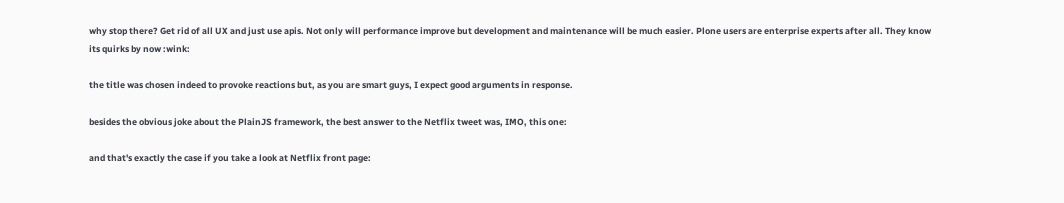why stop there? Get rid of all UX and just use apis. Not only will performance improve but development and maintenance will be much easier. Plone users are enterprise experts after all. They know its quirks by now :wink:

the title was chosen indeed to provoke reactions but, as you are smart guys, I expect good arguments in response.

besides the obvious joke about the PlainJS framework, the best answer to the Netflix tweet was, IMO, this one:

and that's exactly the case if you take a look at Netflix front page: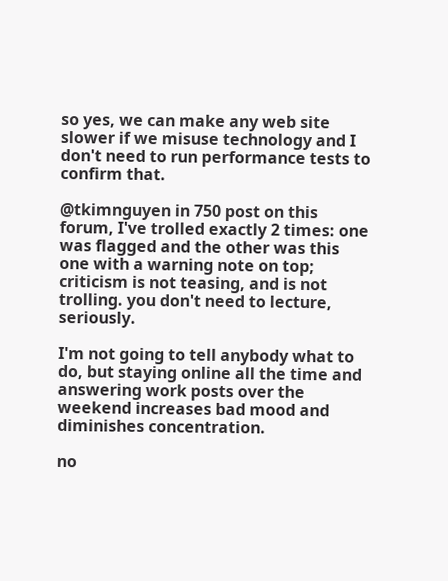so yes, we can make any web site slower if we misuse technology and I don't need to run performance tests to confirm that.

@tkimnguyen in 750 post on this forum, I've trolled exactly 2 times: one was flagged and the other was this one with a warning note on top; criticism is not teasing, and is not trolling. you don't need to lecture, seriously.

I'm not going to tell anybody what to do, but staying online all the time and answering work posts over the weekend increases bad mood and diminishes concentration.

no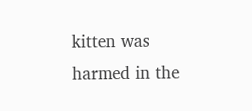kitten was harmed in the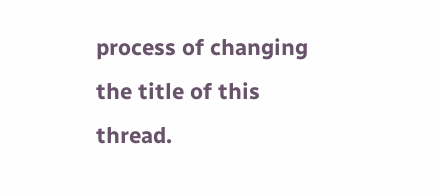process of changing the title of this thread.